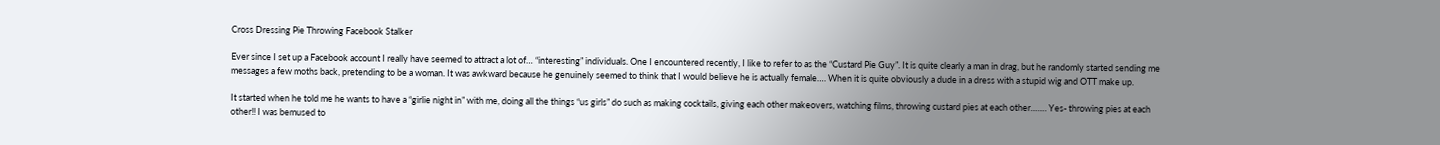Cross Dressing Pie Throwing Facebook Stalker

Ever since I set up a Facebook account I really have seemed to attract a lot of… “interesting” individuals. One I encountered recently, I like to refer to as the “Custard Pie Guy”. It is quite clearly a man in drag, but he randomly started sending me messages a few moths back, pretending to be a woman. It was awkward because he genuinely seemed to think that I would believe he is actually female…. When it is quite obviously a dude in a dress with a stupid wig and OTT make up.

It started when he told me he wants to have a “girlie night in” with me, doing all the things “us girls” do such as making cocktails, giving each other makeovers, watching films, throwing custard pies at each other……. Yes- throwing pies at each other!! I was bemused to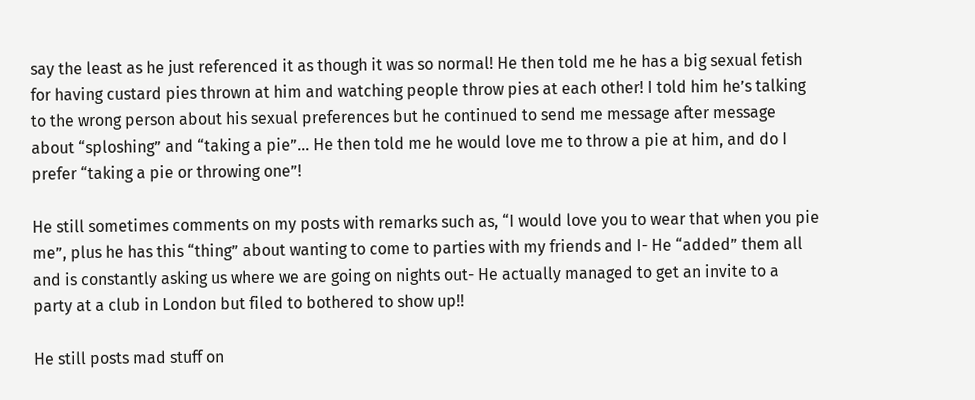say the least as he just referenced it as though it was so normal! He then told me he has a big sexual fetish for having custard pies thrown at him and watching people throw pies at each other! I told him he’s talking to the wrong person about his sexual preferences but he continued to send me message after message about “sploshing” and “taking a pie”… He then told me he would love me to throw a pie at him, and do I prefer “taking a pie or throwing one”!

He still sometimes comments on my posts with remarks such as, “I would love you to wear that when you pie me”, plus he has this “thing” about wanting to come to parties with my friends and I- He “added” them all and is constantly asking us where we are going on nights out- He actually managed to get an invite to a party at a club in London but filed to bothered to show up!!

He still posts mad stuff on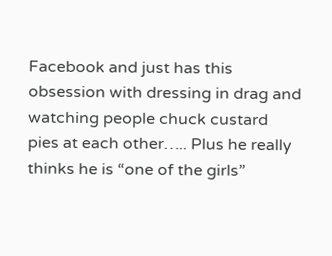Facebook and just has this obsession with dressing in drag and watching people chuck custard pies at each other….. Plus he really thinks he is “one of the girls”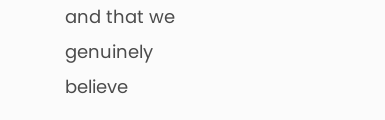and that we genuinely believe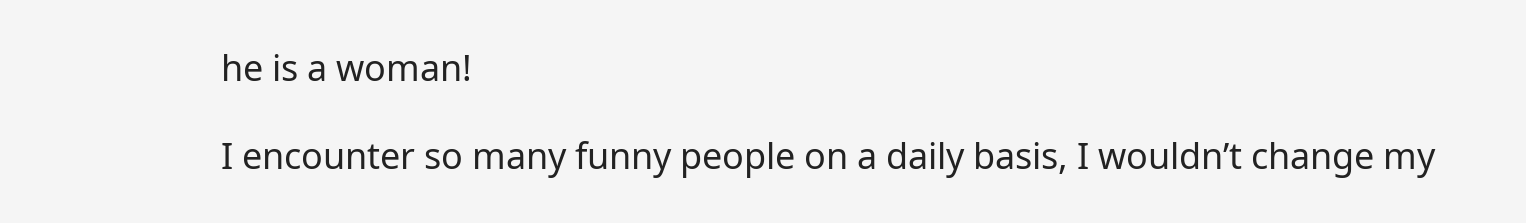he is a woman!

I encounter so many funny people on a daily basis, I wouldn’t change my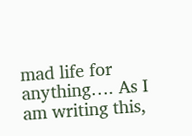mad life for anything…. As I am writing this,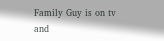Family Guy is on tv and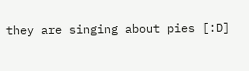they are singing about pies [:D]